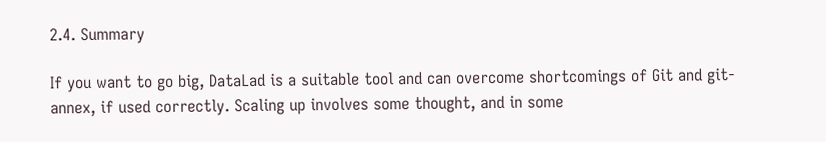2.4. Summary

If you want to go big, DataLad is a suitable tool and can overcome shortcomings of Git and git-annex, if used correctly. Scaling up involves some thought, and in some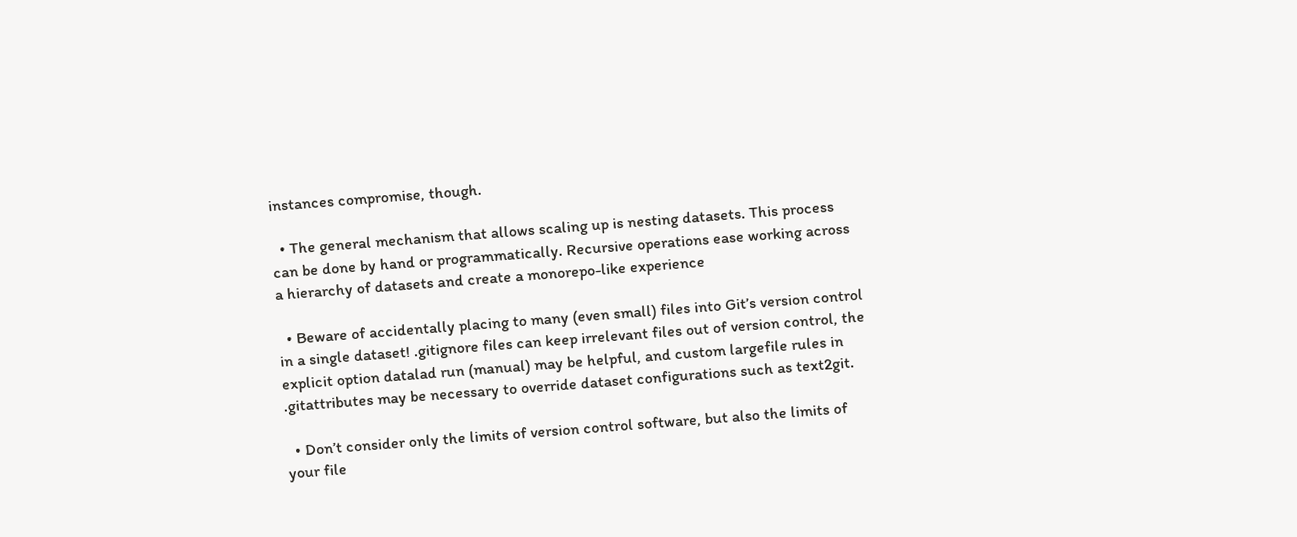instances compromise, though.

  • The general mechanism that allows scaling up is nesting datasets. This process can be done by hand or programmatically. Recursive operations ease working across a hierarchy of datasets and create a monorepo-like experience

  • Beware of accidentally placing to many (even small) files into Git’s version control in a single dataset! .gitignore files can keep irrelevant files out of version control, the explicit option datalad run (manual) may be helpful, and custom largefile rules in .gitattributes may be necessary to override dataset configurations such as text2git.

  • Don’t consider only the limits of version control software, but also the limits of your file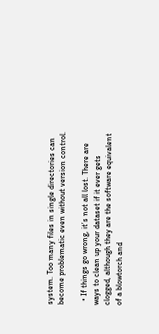system. Too many files in single directories can become problematic even without version control.

  • If things go wrong, it’s not all lost. There are ways to clean up your dataset if it ever gets clogged, although they are the software equivalent of a blowtorch and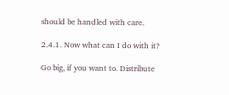should be handled with care.

2.4.1. Now what can I do with it?

Go big, if you want to. Distribute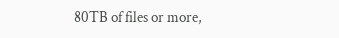80TB of files or more,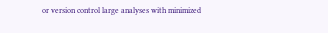or version control large analyses with minimized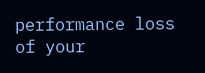performance loss of your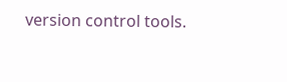version control tools.